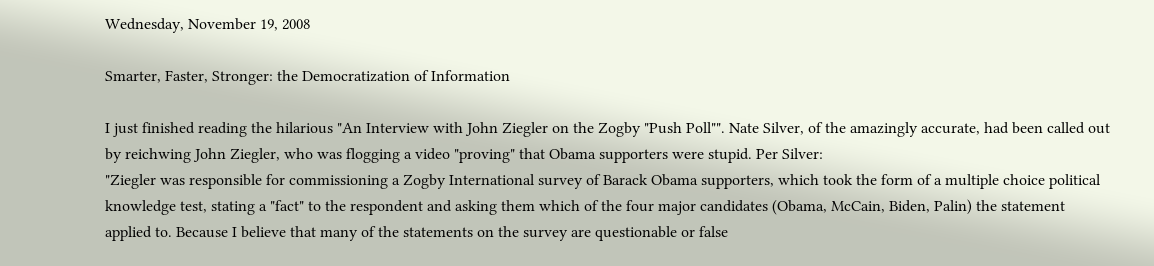Wednesday, November 19, 2008

Smarter, Faster, Stronger: the Democratization of Information

I just finished reading the hilarious "An Interview with John Ziegler on the Zogby "Push Poll"". Nate Silver, of the amazingly accurate, had been called out by reichwing John Ziegler, who was flogging a video "proving" that Obama supporters were stupid. Per Silver:
"Ziegler was responsible for commissioning a Zogby International survey of Barack Obama supporters, which took the form of a multiple choice political knowledge test, stating a "fact" to the respondent and asking them which of the four major candidates (Obama, McCain, Biden, Palin) the statement applied to. Because I believe that many of the statements on the survey are questionable or false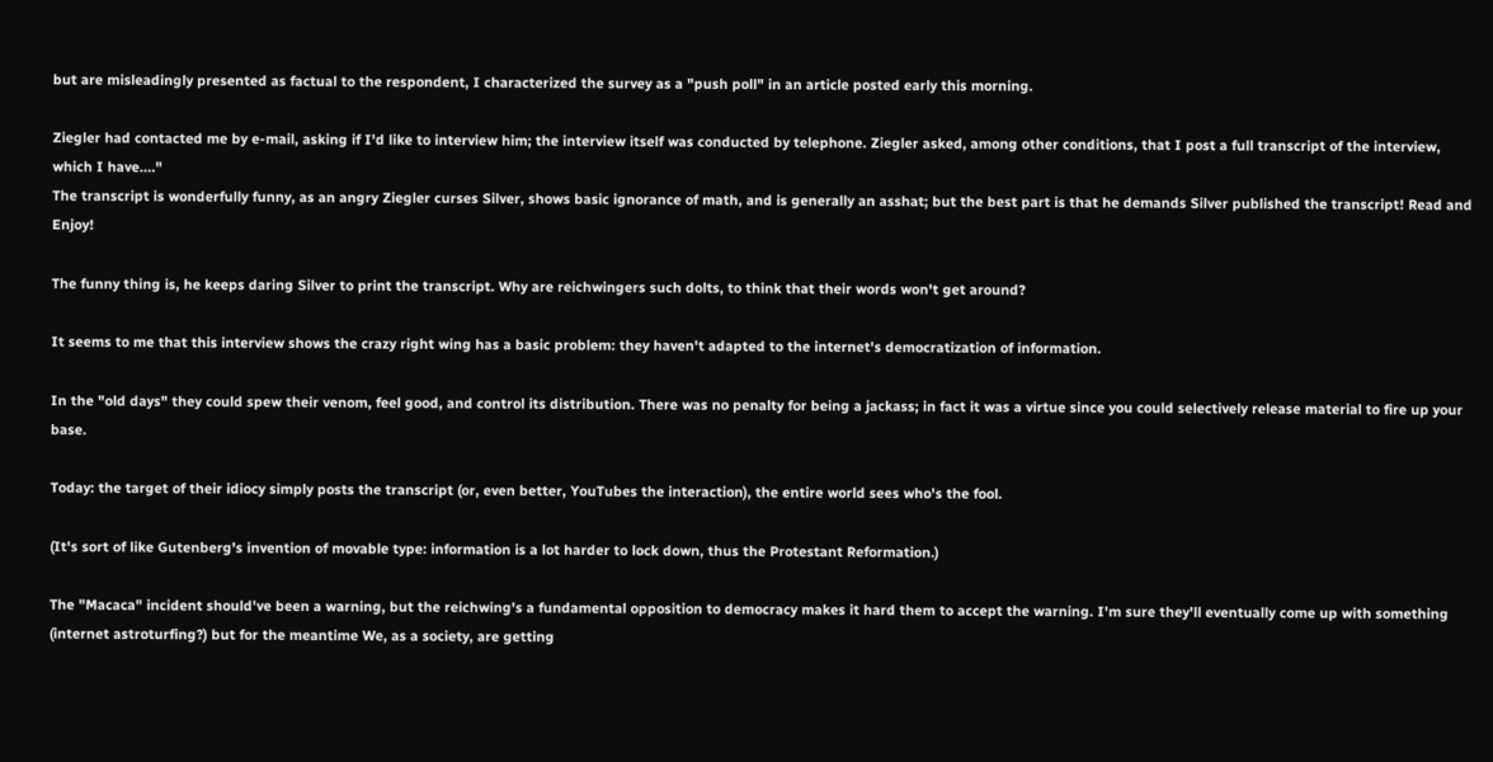but are misleadingly presented as factual to the respondent, I characterized the survey as a "push poll" in an article posted early this morning.

Ziegler had contacted me by e-mail, asking if I'd like to interview him; the interview itself was conducted by telephone. Ziegler asked, among other conditions, that I post a full transcript of the interview, which I have...."
The transcript is wonderfully funny, as an angry Ziegler curses Silver, shows basic ignorance of math, and is generally an asshat; but the best part is that he demands Silver published the transcript! Read and Enjoy!

The funny thing is, he keeps daring Silver to print the transcript. Why are reichwingers such dolts, to think that their words won't get around?

It seems to me that this interview shows the crazy right wing has a basic problem: they haven't adapted to the internet's democratization of information.

In the "old days" they could spew their venom, feel good, and control its distribution. There was no penalty for being a jackass; in fact it was a virtue since you could selectively release material to fire up your base.

Today: the target of their idiocy simply posts the transcript (or, even better, YouTubes the interaction), the entire world sees who's the fool.

(It's sort of like Gutenberg's invention of movable type: information is a lot harder to lock down, thus the Protestant Reformation.)

The "Macaca" incident should've been a warning, but the reichwing's a fundamental opposition to democracy makes it hard them to accept the warning. I'm sure they'll eventually come up with something (internet astroturfing?) but for the meantime We, as a society, are getting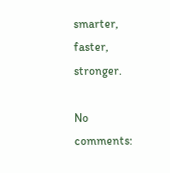smarter, faster, stronger.

No comments: